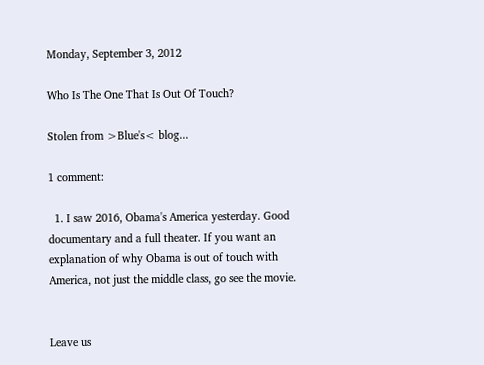Monday, September 3, 2012

Who Is The One That Is Out Of Touch?

Stolen from >Blue's< blog...

1 comment:

  1. I saw 2016, Obama's America yesterday. Good documentary and a full theater. If you want an explanation of why Obama is out of touch with America, not just the middle class, go see the movie.


Leave us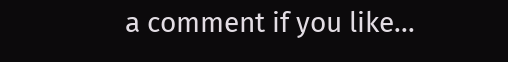a comment if you like...